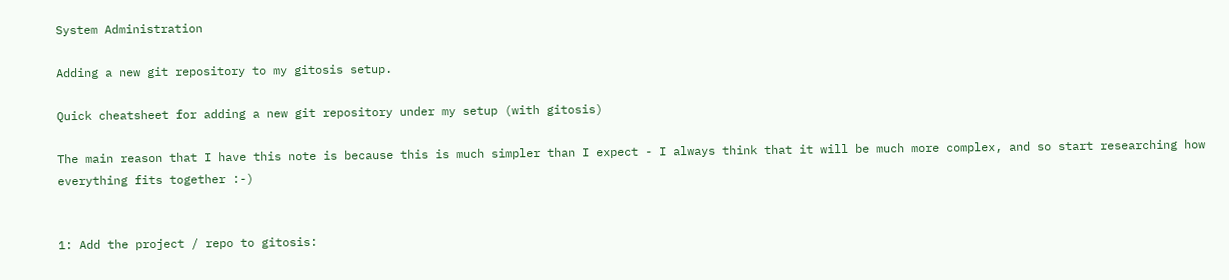System Administration

Adding a new git repository to my gitosis setup.

Quick cheatsheet for adding a new git repository under my setup (with gitosis)

The main reason that I have this note is because this is much simpler than I expect - I always think that it will be much more complex, and so start researching how everything fits together :-)


1: Add the project / repo to gitosis: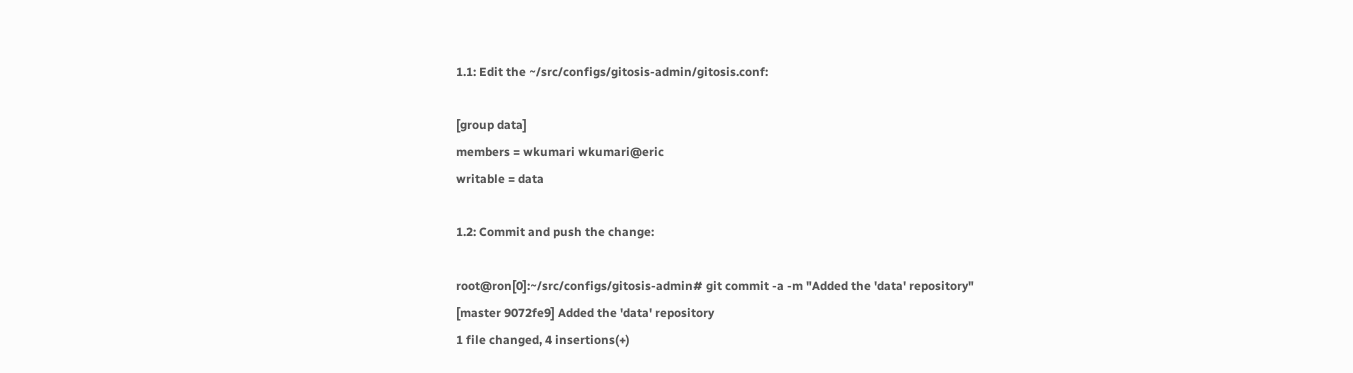1.1: Edit the ~/src/configs/gitosis-admin/gitosis.conf:

[group data]
members = wkumari wkumari@eric
writable = data

1.2: Commit and push the change:

root@ron[0]:~/src/configs/gitosis-admin# git commit -a -m "Added the 'data' repository"
[master 9072fe9] Added the 'data' repository
1 file changed, 4 insertions(+)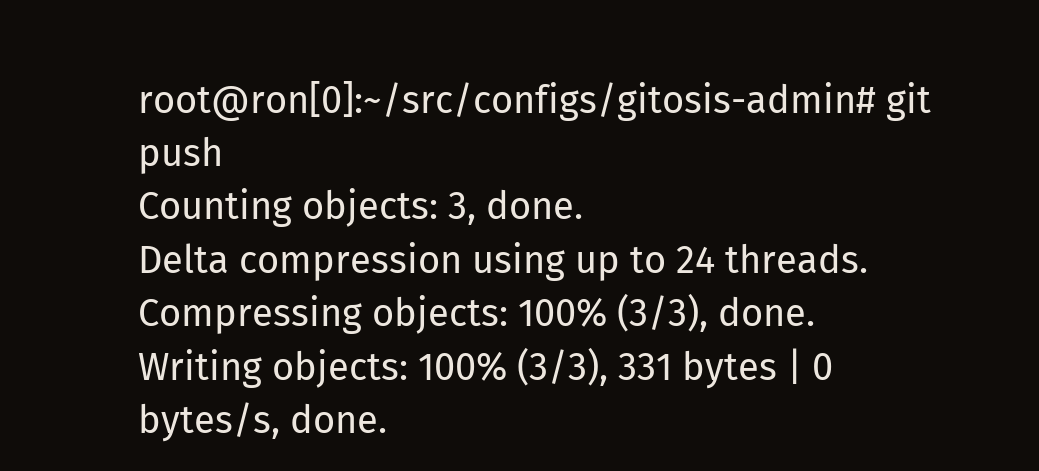root@ron[0]:~/src/configs/gitosis-admin# git push
Counting objects: 3, done.
Delta compression using up to 24 threads.
Compressing objects: 100% (3/3), done.
Writing objects: 100% (3/3), 331 bytes | 0 bytes/s, done.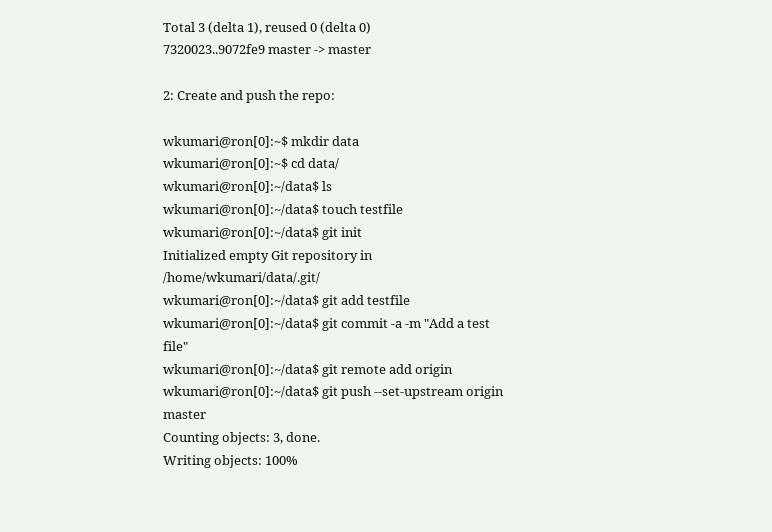Total 3 (delta 1), reused 0 (delta 0)
7320023..9072fe9 master -> master

2: Create and push the repo:

wkumari@ron[0]:~$ mkdir data
wkumari@ron[0]:~$ cd data/
wkumari@ron[0]:~/data$ ls
wkumari@ron[0]:~/data$ touch testfile
wkumari@ron[0]:~/data$ git init
Initialized empty Git repository in /home/wkumari/data/.git/
wkumari@ron[0]:~/data$ git add testfile
wkumari@ron[0]:~/data$ git commit -a -m "Add a test file"
wkumari@ron[0]:~/data$ git remote add origin
wkumari@ron[0]:~/data$ git push --set-upstream origin master
Counting objects: 3, done.
Writing objects: 100%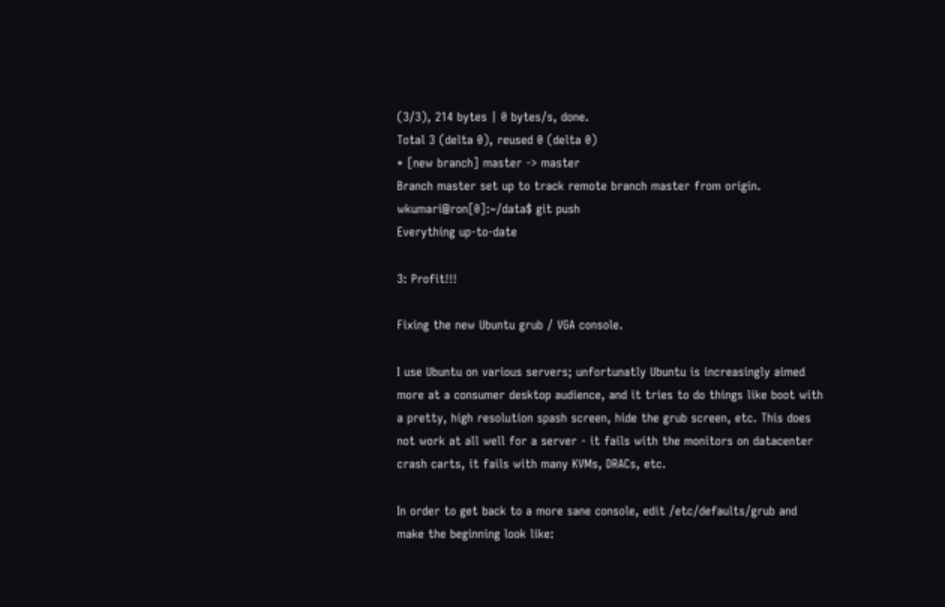(3/3), 214 bytes | 0 bytes/s, done.
Total 3 (delta 0), reused 0 (delta 0)
* [new branch] master -> master
Branch master set up to track remote branch master from origin.
wkumari@ron[0]:~/data$ git push
Everything up-to-date

3: Profit!!!

Fixing the new Ubuntu grub / VGA console.

I use Ubuntu on various servers; unfortunatly Ubuntu is increasingly aimed more at a consumer desktop audience, and it tries to do things like boot with a pretty, high resolution spash screen, hide the grub screen, etc. This does not work at all well for a server - it fails with the monitors on datacenter crash carts, it fails with many KVMs, DRACs, etc.

In order to get back to a more sane console, edit /etc/defaults/grub and make the beginning look like: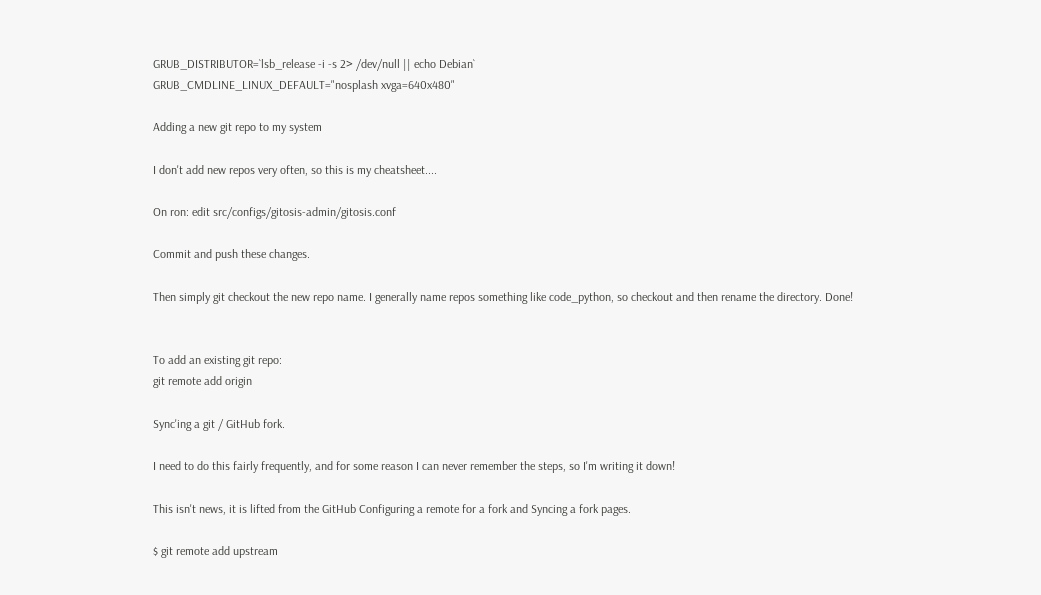GRUB_DISTRIBUTOR=`lsb_release -i -s 2> /dev/null || echo Debian`
GRUB_CMDLINE_LINUX_DEFAULT="nosplash xvga=640x480"

Adding a new git repo to my system

I don't add new repos very often, so this is my cheatsheet....

On ron: edit src/configs/gitosis-admin/gitosis.conf

Commit and push these changes.

Then simply git checkout the new repo name. I generally name repos something like code_python, so checkout and then rename the directory. Done!


To add an existing git repo:
git remote add origin

Sync'ing a git / GitHub fork.

I need to do this fairly frequently, and for some reason I can never remember the steps, so I'm writing it down!

This isn't news, it is lifted from the GitHub Configuring a remote for a fork and Syncing a fork pages.

$ git remote add upstream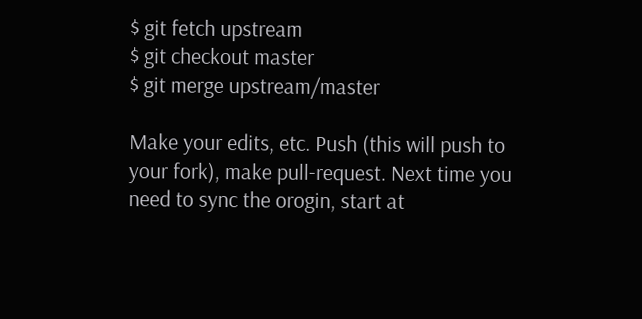$ git fetch upstream
$ git checkout master
$ git merge upstream/master

Make your edits, etc. Push (this will push to your fork), make pull-request. Next time you need to sync the orogin, start at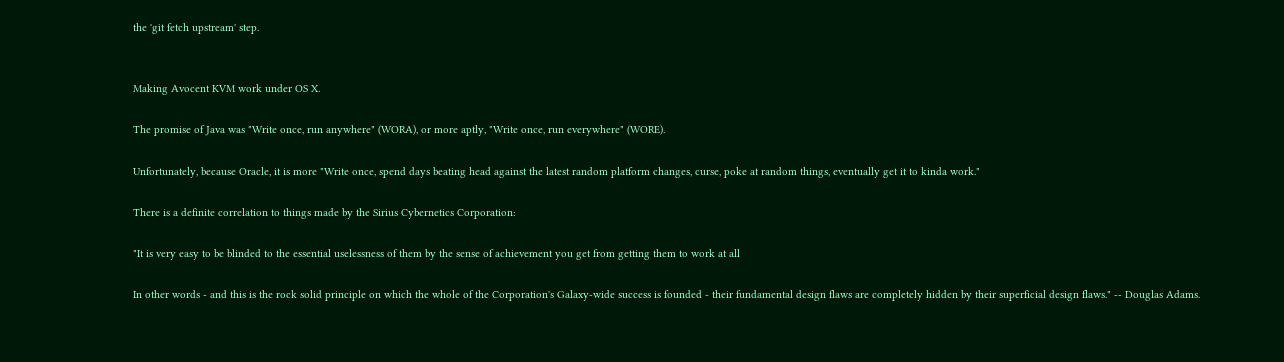the 'git fetch upstream' step.


Making Avocent KVM work under OS X.

The promise of Java was "Write once, run anywhere" (WORA), or more aptly, "Write once, run everywhere" (WORE).

Unfortunately, because Oracle, it is more "Write once, spend days beating head against the latest random platform changes, curse, poke at random things, eventually get it to kinda work."

There is a definite correlation to things made by the Sirius Cybernetics Corporation:

"It is very easy to be blinded to the essential uselessness of them by the sense of achievement you get from getting them to work at all

In other words - and this is the rock solid principle on which the whole of the Corporation's Galaxy-wide success is founded - their fundamental design flaws are completely hidden by their superficial design flaws." -- Douglas Adams.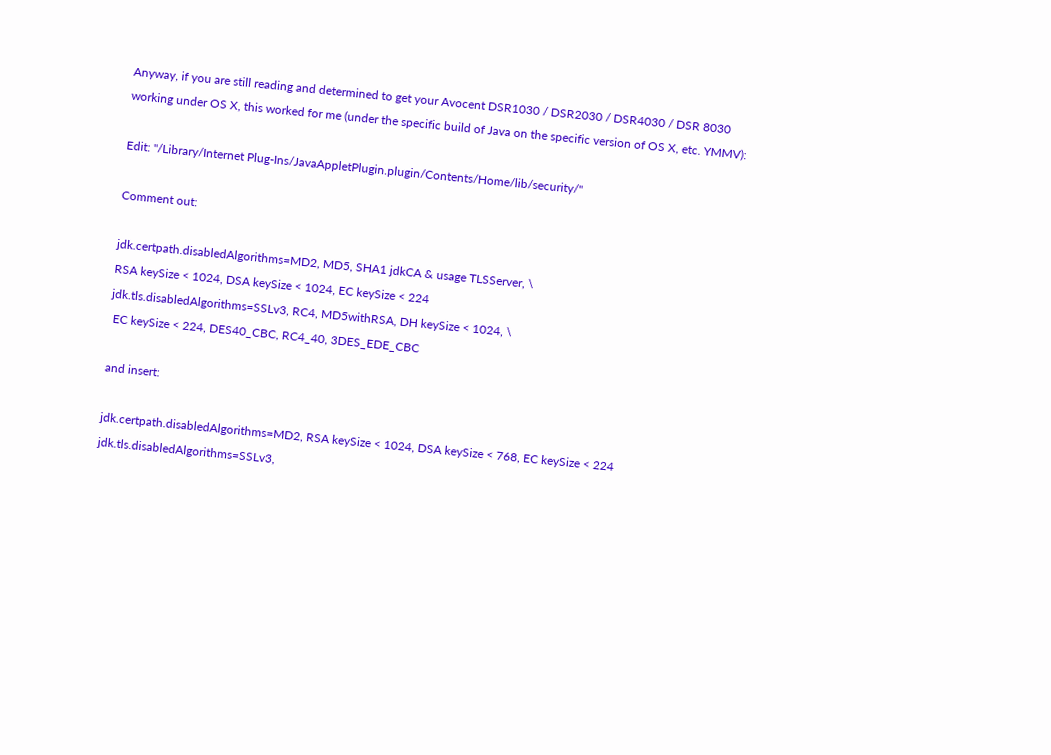Anyway, if you are still reading and determined to get your Avocent DSR1030 / DSR2030 / DSR4030 / DSR 8030 working under OS X, this worked for me (under the specific build of Java on the specific version of OS X, etc. YMMV):

Edit: "/Library/Internet Plug-Ins/JavaAppletPlugin.plugin/Contents/Home/lib/security/"

Comment out:

jdk.certpath.disabledAlgorithms=MD2, MD5, SHA1 jdkCA & usage TLSServer, \
RSA keySize < 1024, DSA keySize < 1024, EC keySize < 224
jdk.tls.disabledAlgorithms=SSLv3, RC4, MD5withRSA, DH keySize < 1024, \
 EC keySize < 224, DES40_CBC, RC4_40, 3DES_EDE_CBC

and insert:

jdk.certpath.disabledAlgorithms=MD2, RSA keySize < 1024, DSA keySize < 768, EC keySize < 224
jdk.tls.disabledAlgorithms=SSLv3,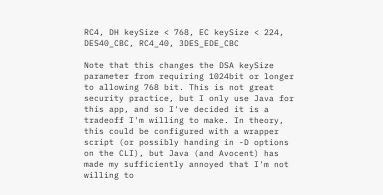RC4, DH keySize < 768, EC keySize < 224, DES40_CBC, RC4_40, 3DES_EDE_CBC

Note that this changes the DSA keySize parameter from requiring 1024bit or longer to allowing 768 bit. This is not great security practice, but I only use Java for this app, and so I've decided it is a tradeoff I'm willing to make. In theory, this could be configured with a wrapper script (or possibly handing in -D options on the CLI), but Java (and Avocent) has made my sufficiently annoyed that I'm not willing to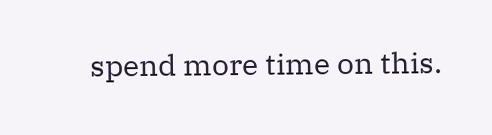spend more time on this.